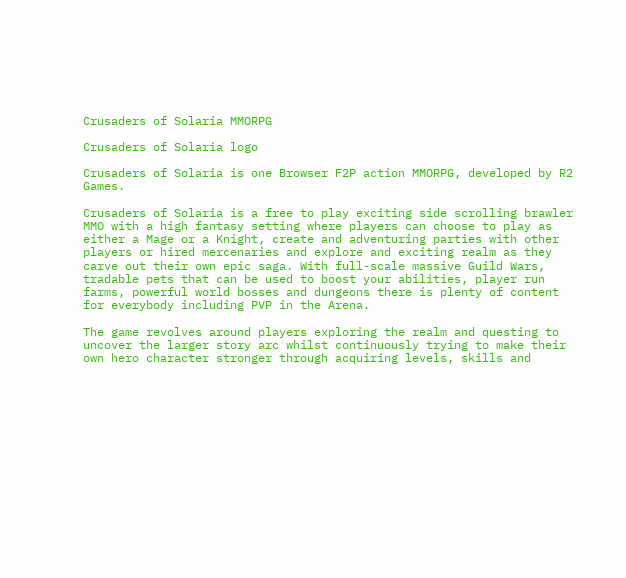Crusaders of Solaria MMORPG

Crusaders of Solaria logo

Crusaders of Solaria is one Browser F2P action MMORPG, developed by R2 Games.

Crusaders of Solaria is a free to play exciting side scrolling brawler MMO with a high fantasy setting where players can choose to play as either a Mage or a Knight, create and adventuring parties with other players or hired mercenaries and explore and exciting realm as they carve out their own epic saga. With full-scale massive Guild Wars, tradable pets that can be used to boost your abilities, player run farms, powerful world bosses and dungeons there is plenty of content for everybody including PVP in the Arena.

The game revolves around players exploring the realm and questing to uncover the larger story arc whilst continuously trying to make their own hero character stronger through acquiring levels, skills and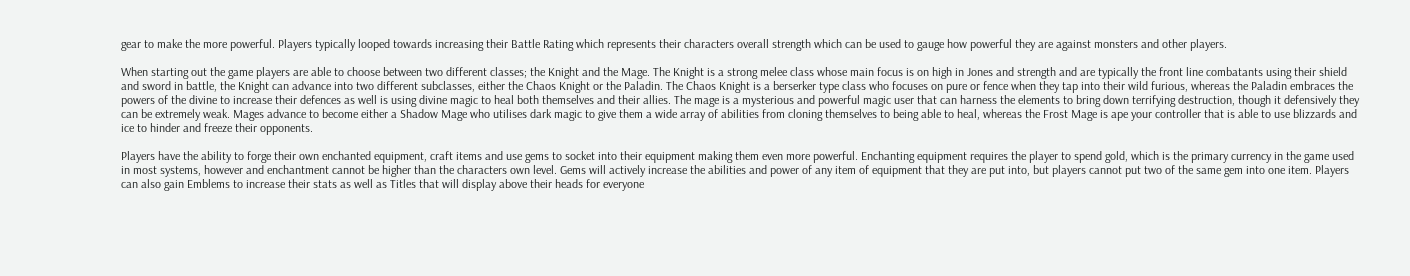gear to make the more powerful. Players typically looped towards increasing their Battle Rating which represents their characters overall strength which can be used to gauge how powerful they are against monsters and other players.

When starting out the game players are able to choose between two different classes; the Knight and the Mage. The Knight is a strong melee class whose main focus is on high in Jones and strength and are typically the front line combatants using their shield and sword in battle, the Knight can advance into two different subclasses, either the Chaos Knight or the Paladin. The Chaos Knight is a berserker type class who focuses on pure or fence when they tap into their wild furious, whereas the Paladin embraces the powers of the divine to increase their defences as well is using divine magic to heal both themselves and their allies. The mage is a mysterious and powerful magic user that can harness the elements to bring down terrifying destruction, though it defensively they can be extremely weak. Mages advance to become either a Shadow Mage who utilises dark magic to give them a wide array of abilities from cloning themselves to being able to heal, whereas the Frost Mage is ape your controller that is able to use blizzards and ice to hinder and freeze their opponents.

Players have the ability to forge their own enchanted equipment, craft items and use gems to socket into their equipment making them even more powerful. Enchanting equipment requires the player to spend gold, which is the primary currency in the game used in most systems, however and enchantment cannot be higher than the characters own level. Gems will actively increase the abilities and power of any item of equipment that they are put into, but players cannot put two of the same gem into one item. Players can also gain Emblems to increase their stats as well as Titles that will display above their heads for everyone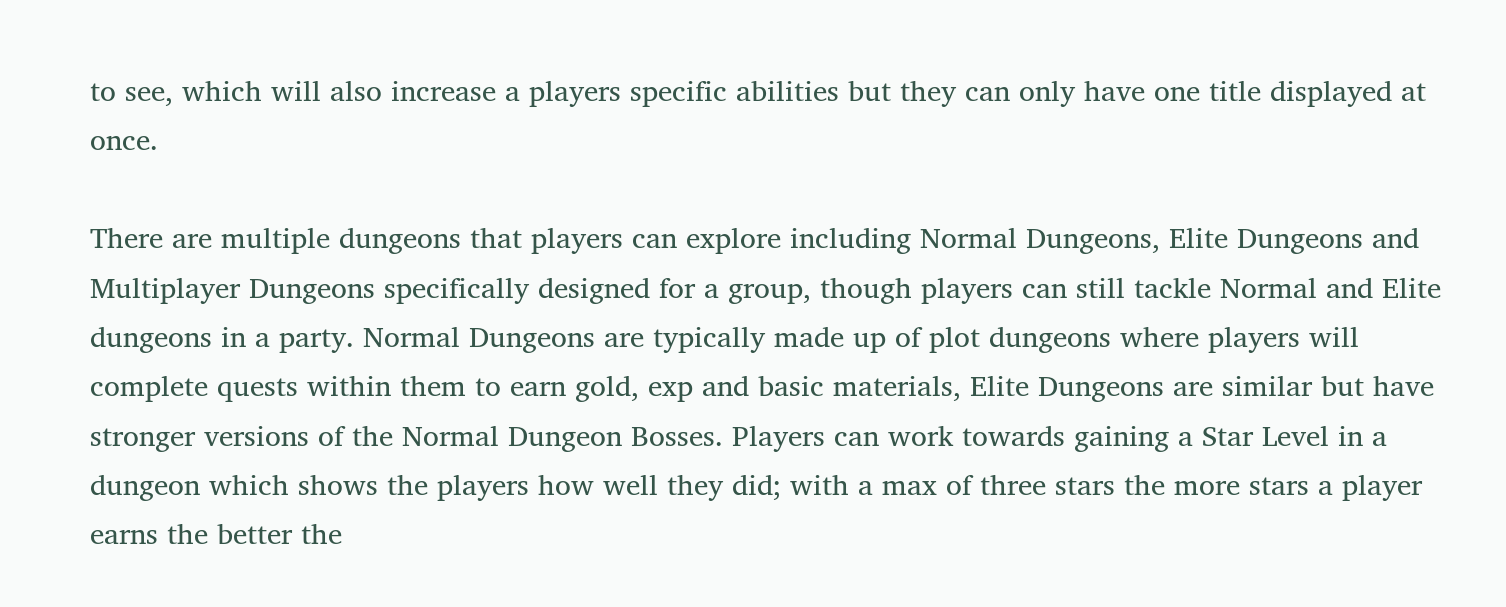to see, which will also increase a players specific abilities but they can only have one title displayed at once.

There are multiple dungeons that players can explore including Normal Dungeons, Elite Dungeons and Multiplayer Dungeons specifically designed for a group, though players can still tackle Normal and Elite dungeons in a party. Normal Dungeons are typically made up of plot dungeons where players will complete quests within them to earn gold, exp and basic materials, Elite Dungeons are similar but have stronger versions of the Normal Dungeon Bosses. Players can work towards gaining a Star Level in a dungeon which shows the players how well they did; with a max of three stars the more stars a player earns the better the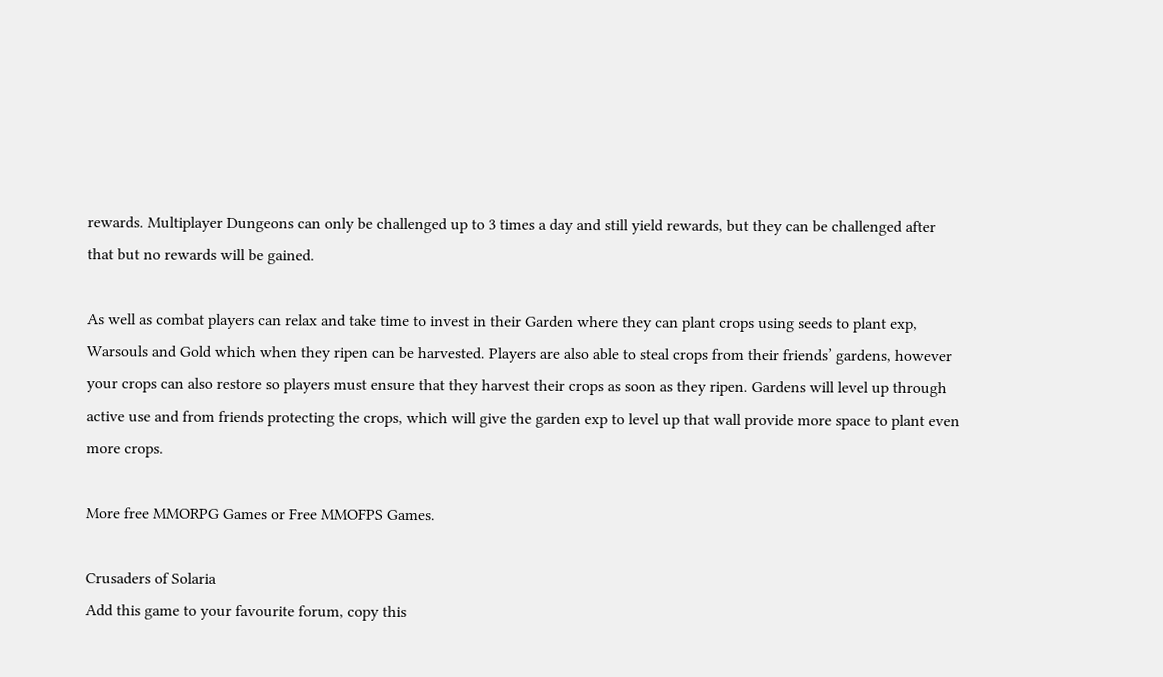rewards. Multiplayer Dungeons can only be challenged up to 3 times a day and still yield rewards, but they can be challenged after that but no rewards will be gained.

As well as combat players can relax and take time to invest in their Garden where they can plant crops using seeds to plant exp, Warsouls and Gold which when they ripen can be harvested. Players are also able to steal crops from their friends’ gardens, however your crops can also restore so players must ensure that they harvest their crops as soon as they ripen. Gardens will level up through active use and from friends protecting the crops, which will give the garden exp to level up that wall provide more space to plant even more crops.

More free MMORPG Games or Free MMOFPS Games.

Crusaders of Solaria
Add this game to your favourite forum, copy this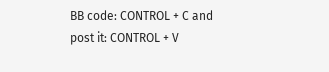BB code: CONTROL + C and post it: CONTROL + V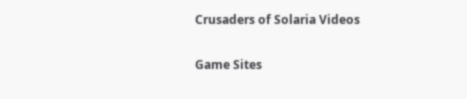Crusaders of Solaria Videos

Game Sites